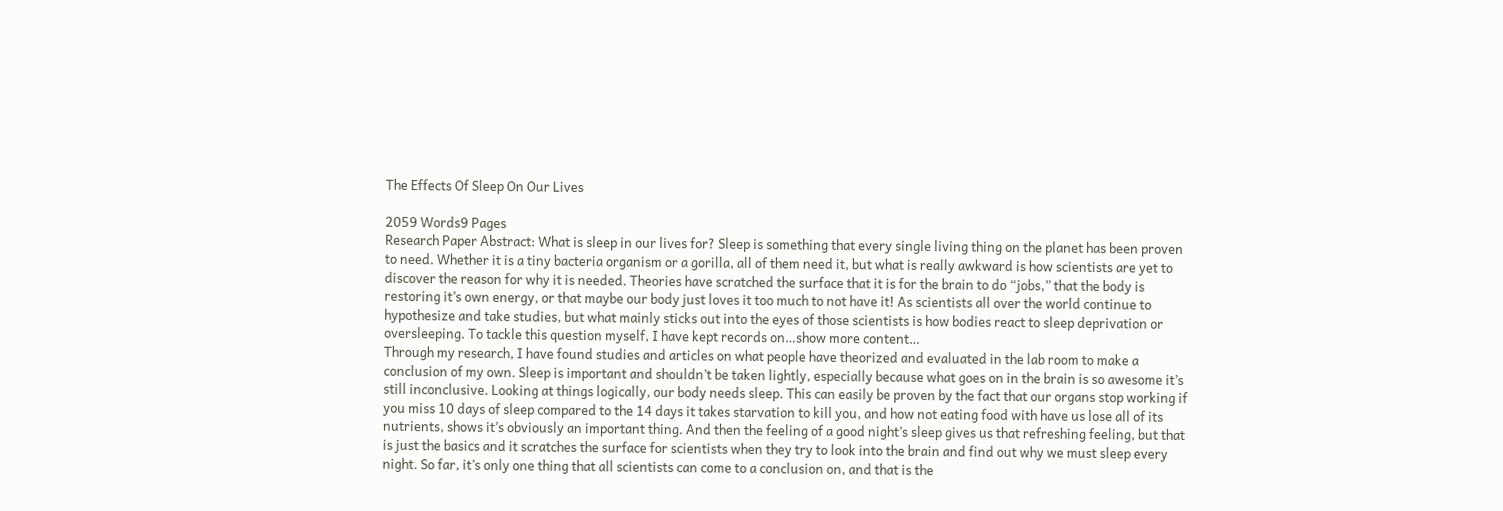The Effects Of Sleep On Our Lives

2059 Words9 Pages
Research Paper Abstract: What is sleep in our lives for? Sleep is something that every single living thing on the planet has been proven to need. Whether it is a tiny bacteria organism or a gorilla, all of them need it, but what is really awkward is how scientists are yet to discover the reason for why it is needed. Theories have scratched the surface that it is for the brain to do “jobs,” that the body is restoring it’s own energy, or that maybe our body just loves it too much to not have it! As scientists all over the world continue to hypothesize and take studies, but what mainly sticks out into the eyes of those scientists is how bodies react to sleep deprivation or oversleeping. To tackle this question myself, I have kept records on…show more content…
Through my research, I have found studies and articles on what people have theorized and evaluated in the lab room to make a conclusion of my own. Sleep is important and shouldn’t be taken lightly, especially because what goes on in the brain is so awesome it’s still inconclusive. Looking at things logically, our body needs sleep. This can easily be proven by the fact that our organs stop working if you miss 10 days of sleep compared to the 14 days it takes starvation to kill you, and how not eating food with have us lose all of its nutrients, shows it’s obviously an important thing. And then the feeling of a good night’s sleep gives us that refreshing feeling, but that is just the basics and it scratches the surface for scientists when they try to look into the brain and find out why we must sleep every night. So far, it’s only one thing that all scientists can come to a conclusion on, and that is the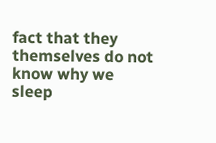fact that they themselves do not know why we sleep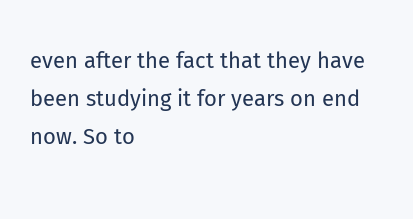even after the fact that they have been studying it for years on end now. So to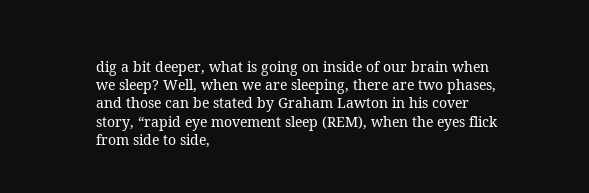dig a bit deeper, what is going on inside of our brain when we sleep? Well, when we are sleeping, there are two phases, and those can be stated by Graham Lawton in his cover story, “rapid eye movement sleep (REM), when the eyes flick from side to side,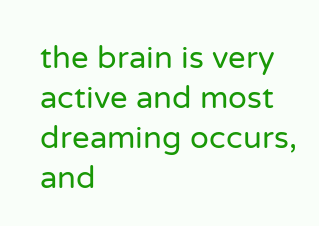the brain is very active and most dreaming occurs, and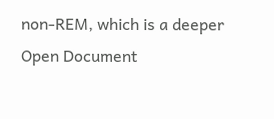non-REM, which is a deeper
Open Document